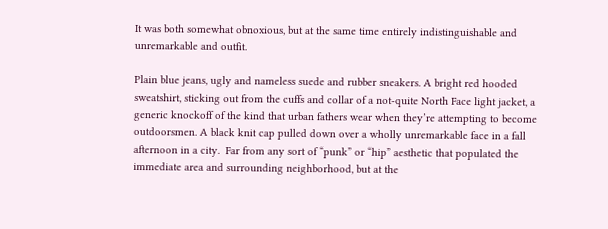It was both somewhat obnoxious, but at the same time entirely indistinguishable and unremarkable and outfit.

Plain blue jeans, ugly and nameless suede and rubber sneakers. A bright red hooded sweatshirt, sticking out from the cuffs and collar of a not-quite North Face light jacket, a generic knockoff of the kind that urban fathers wear when they’re attempting to become outdoorsmen. A black knit cap pulled down over a wholly unremarkable face in a fall afternoon in a city.  Far from any sort of “punk” or “hip” aesthetic that populated the immediate area and surrounding neighborhood, but at the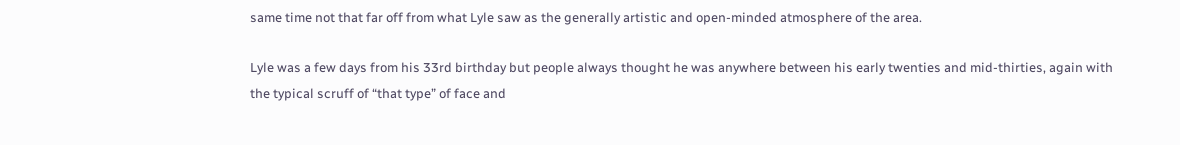same time not that far off from what Lyle saw as the generally artistic and open-minded atmosphere of the area.

Lyle was a few days from his 33rd birthday but people always thought he was anywhere between his early twenties and mid-thirties, again with the typical scruff of “that type” of face and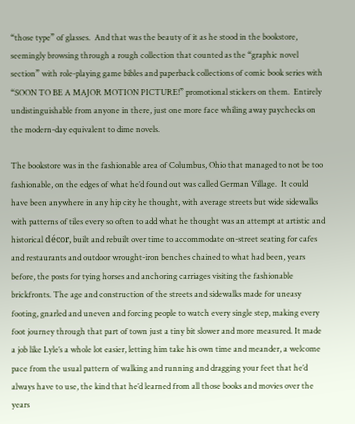“those type” of glasses.  And that was the beauty of it as he stood in the bookstore, seemingly browsing through a rough collection that counted as the “graphic novel section” with role-playing game bibles and paperback collections of comic book series with “SOON TO BE A MAJOR MOTION PICTURE!” promotional stickers on them.  Entirely undistinguishable from anyone in there, just one more face whiling away paychecks on the modern-day equivalent to dime novels.

The bookstore was in the fashionable area of Columbus, Ohio that managed to not be too fashionable, on the edges of what he’d found out was called German Village.  It could have been anywhere in any hip city he thought, with average streets but wide sidewalks with patterns of tiles every so often to add what he thought was an attempt at artistic and historical décor, built and rebuilt over time to accommodate on-street seating for cafes and restaurants and outdoor wrought-iron benches chained to what had been, years before, the posts for tying horses and anchoring carriages visiting the fashionable brickfronts. The age and construction of the streets and sidewalks made for uneasy footing, gnarled and uneven and forcing people to watch every single step, making every foot journey through that part of town just a tiny bit slower and more measured. It made a job like Lyle’s a whole lot easier, letting him take his own time and meander, a welcome pace from the usual pattern of walking and running and dragging your feet that he’d always have to use, the kind that he’d learned from all those books and movies over the years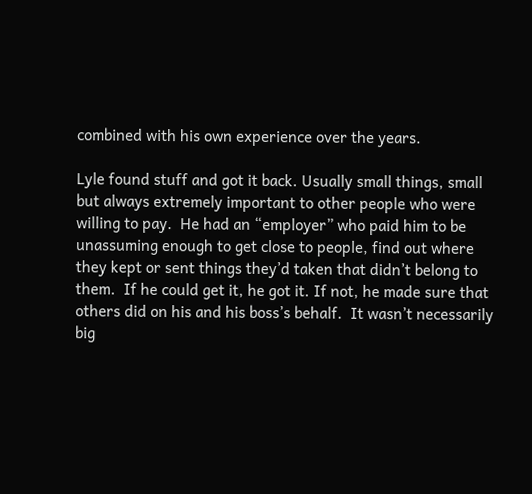combined with his own experience over the years.

Lyle found stuff and got it back. Usually small things, small but always extremely important to other people who were willing to pay.  He had an “employer” who paid him to be unassuming enough to get close to people, find out where they kept or sent things they’d taken that didn’t belong to them.  If he could get it, he got it. If not, he made sure that others did on his and his boss’s behalf.  It wasn’t necessarily big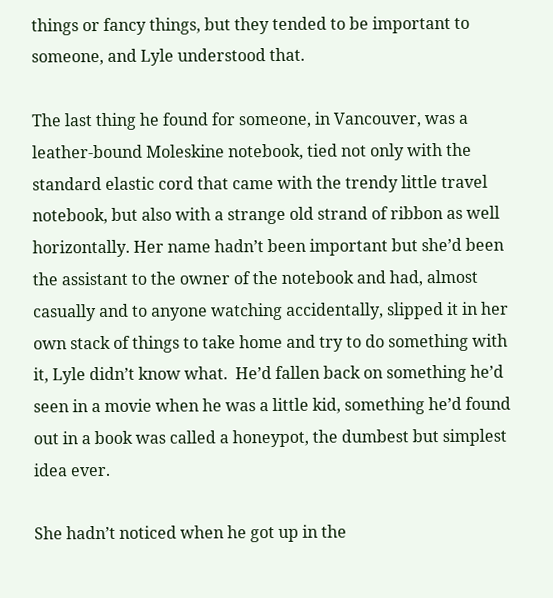things or fancy things, but they tended to be important to someone, and Lyle understood that.

The last thing he found for someone, in Vancouver, was a leather-bound Moleskine notebook, tied not only with the standard elastic cord that came with the trendy little travel notebook, but also with a strange old strand of ribbon as well horizontally. Her name hadn’t been important but she’d been the assistant to the owner of the notebook and had, almost casually and to anyone watching accidentally, slipped it in her own stack of things to take home and try to do something with it, Lyle didn’t know what.  He’d fallen back on something he’d seen in a movie when he was a little kid, something he’d found out in a book was called a honeypot, the dumbest but simplest idea ever.

She hadn’t noticed when he got up in the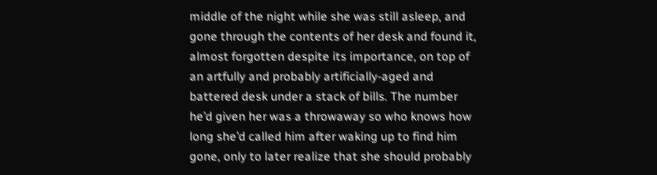middle of the night while she was still asleep, and gone through the contents of her desk and found it, almost forgotten despite its importance, on top of an artfully and probably artificially-aged and battered desk under a stack of bills. The number he’d given her was a throwaway so who knows how long she’d called him after waking up to find him gone, only to later realize that she should probably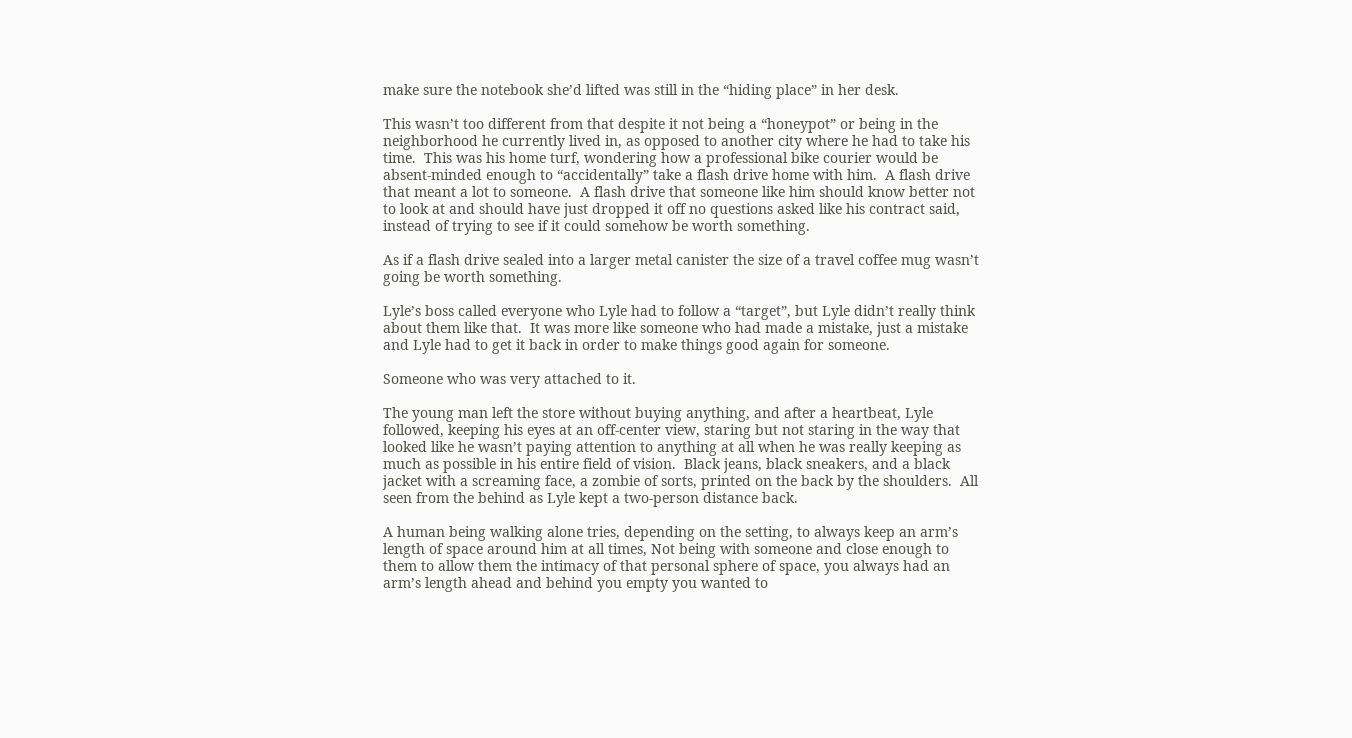make sure the notebook she’d lifted was still in the “hiding place” in her desk.

This wasn’t too different from that despite it not being a “honeypot” or being in the neighborhood he currently lived in, as opposed to another city where he had to take his time.  This was his home turf, wondering how a professional bike courier would be absent-minded enough to “accidentally” take a flash drive home with him.  A flash drive that meant a lot to someone.  A flash drive that someone like him should know better not to look at and should have just dropped it off no questions asked like his contract said, instead of trying to see if it could somehow be worth something.

As if a flash drive sealed into a larger metal canister the size of a travel coffee mug wasn’t going be worth something.

Lyle’s boss called everyone who Lyle had to follow a “target”, but Lyle didn’t really think about them like that.  It was more like someone who had made a mistake, just a mistake and Lyle had to get it back in order to make things good again for someone.

Someone who was very attached to it.

The young man left the store without buying anything, and after a heartbeat, Lyle followed, keeping his eyes at an off-center view, staring but not staring in the way that looked like he wasn’t paying attention to anything at all when he was really keeping as much as possible in his entire field of vision.  Black jeans, black sneakers, and a black jacket with a screaming face, a zombie of sorts, printed on the back by the shoulders.  All seen from the behind as Lyle kept a two-person distance back.

A human being walking alone tries, depending on the setting, to always keep an arm’s length of space around him at all times, Not being with someone and close enough to them to allow them the intimacy of that personal sphere of space, you always had an arm’s length ahead and behind you empty you wanted to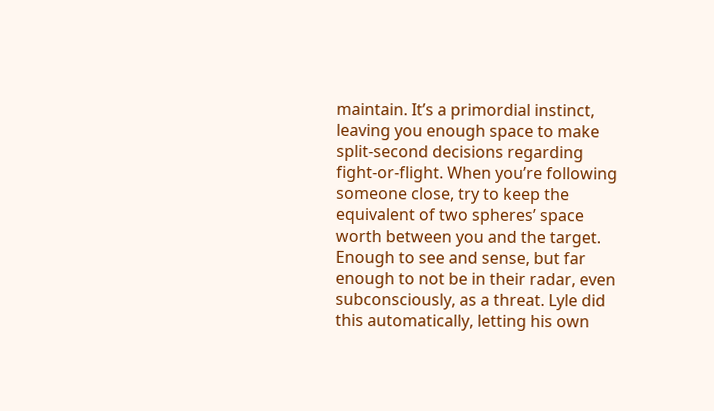maintain. It’s a primordial instinct, leaving you enough space to make split-second decisions regarding fight-or-flight. When you’re following someone close, try to keep the equivalent of two spheres’ space worth between you and the target. Enough to see and sense, but far enough to not be in their radar, even subconsciously, as a threat. Lyle did this automatically, letting his own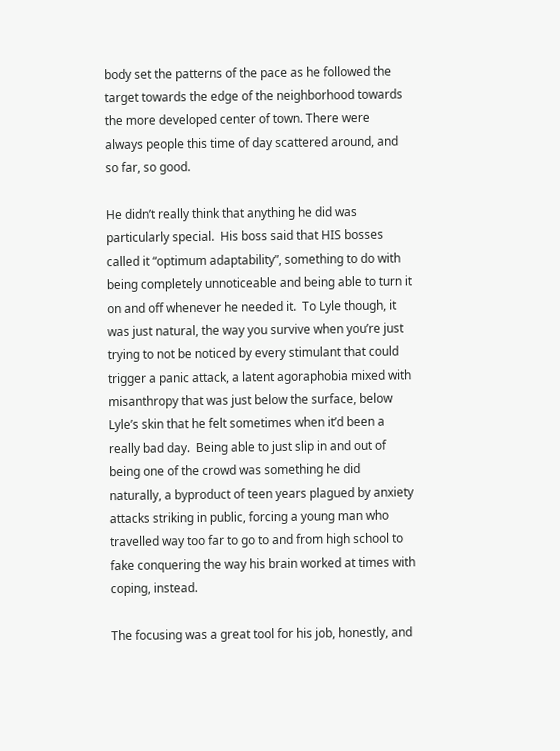body set the patterns of the pace as he followed the target towards the edge of the neighborhood towards the more developed center of town. There were always people this time of day scattered around, and so far, so good.

He didn’t really think that anything he did was particularly special.  His boss said that HIS bosses called it “optimum adaptability”, something to do with being completely unnoticeable and being able to turn it on and off whenever he needed it.  To Lyle though, it was just natural, the way you survive when you’re just trying to not be noticed by every stimulant that could trigger a panic attack, a latent agoraphobia mixed with misanthropy that was just below the surface, below Lyle’s skin that he felt sometimes when it’d been a really bad day.  Being able to just slip in and out of being one of the crowd was something he did naturally, a byproduct of teen years plagued by anxiety attacks striking in public, forcing a young man who travelled way too far to go to and from high school to fake conquering the way his brain worked at times with coping, instead.

The focusing was a great tool for his job, honestly, and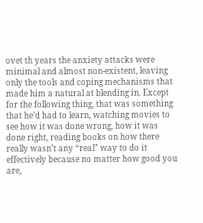ovet th years the anxiety attacks were minimal and almost non-existent, leaving only the tools and coping mechanisms that made him a natural at blending in. Except for the following thing, that was something that he’d had to learn, watching movies to see how it was done wrong, how it was done right, reading books on how there really wasn’t any “real” way to do it effectively because no matter how good you are,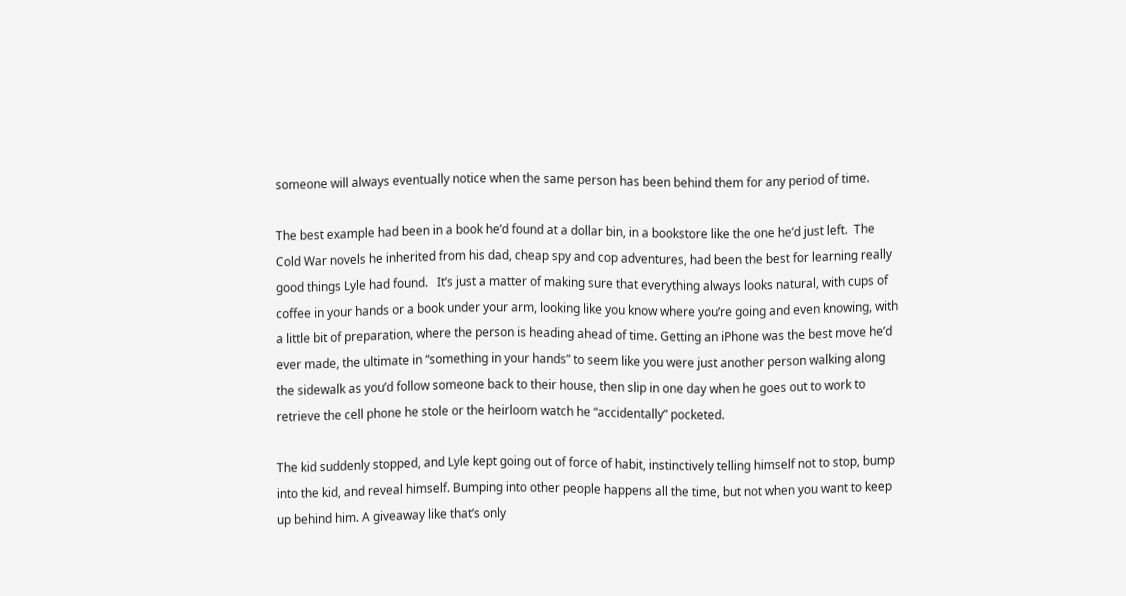someone will always eventually notice when the same person has been behind them for any period of time.

The best example had been in a book he’d found at a dollar bin, in a bookstore like the one he’d just left.  The Cold War novels he inherited from his dad, cheap spy and cop adventures, had been the best for learning really good things Lyle had found.   It’s just a matter of making sure that everything always looks natural, with cups of coffee in your hands or a book under your arm, looking like you know where you’re going and even knowing, with a little bit of preparation, where the person is heading ahead of time. Getting an iPhone was the best move he’d ever made, the ultimate in “something in your hands” to seem like you were just another person walking along the sidewalk as you’d follow someone back to their house, then slip in one day when he goes out to work to retrieve the cell phone he stole or the heirloom watch he “accidentally” pocketed.

The kid suddenly stopped, and Lyle kept going out of force of habit, instinctively telling himself not to stop, bump into the kid, and reveal himself. Bumping into other people happens all the time, but not when you want to keep up behind him. A giveaway like that’s only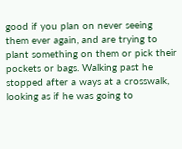good if you plan on never seeing them ever again, and are trying to plant something on them or pick their pockets or bags. Walking past he stopped after a ways at a crosswalk, looking as if he was going to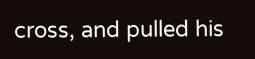cross, and pulled his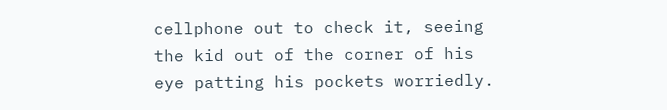cellphone out to check it, seeing the kid out of the corner of his eye patting his pockets worriedly.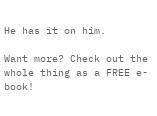He has it on him.

Want more? Check out the whole thing as a FREE e-book!